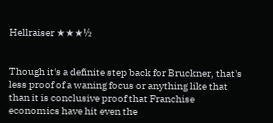Hellraiser ★★★½


Though it's a definite step back for Bruckner, that's less proof of a waning focus or anything like that than it is conclusive proof that Franchise economics have hit even the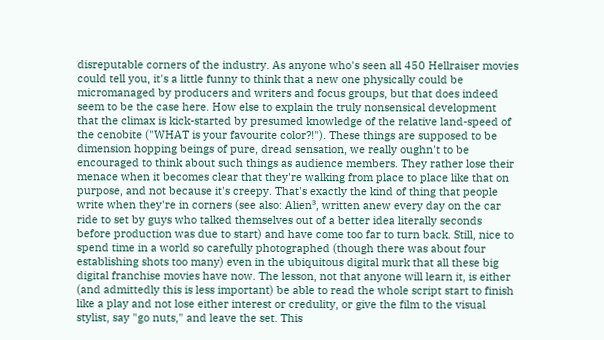disreputable corners of the industry. As anyone who's seen all 450 Hellraiser movies could tell you, it's a little funny to think that a new one physically could be micromanaged by producers and writers and focus groups, but that does indeed seem to be the case here. How else to explain the truly nonsensical development that the climax is kick-started by presumed knowledge of the relative land-speed of the cenobite ("WHAT is your favourite color?!"). These things are supposed to be dimension hopping beings of pure, dread sensation, we really oughn't to be encouraged to think about such things as audience members. They rather lose their menace when it becomes clear that they're walking from place to place like that on purpose, and not because it's creepy. That's exactly the kind of thing that people write when they're in corners (see also: Alien³, written anew every day on the car ride to set by guys who talked themselves out of a better idea literally seconds before production was due to start) and have come too far to turn back. Still, nice to spend time in a world so carefully photographed (though there was about four establishing shots too many) even in the ubiquitous digital murk that all these big digital franchise movies have now. The lesson, not that anyone will learn it, is either (and admittedly this is less important) be able to read the whole script start to finish like a play and not lose either interest or credulity, or give the film to the visual stylist, say "go nuts," and leave the set. This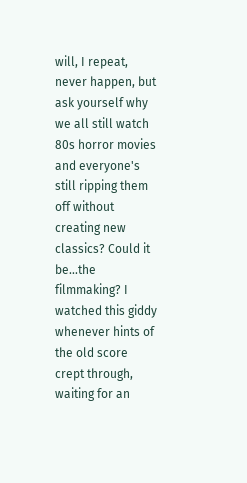will, I repeat, never happen, but ask yourself why we all still watch 80s horror movies and everyone's still ripping them off without creating new classics? Could it be...the filmmaking? I watched this giddy whenever hints of the old score crept through, waiting for an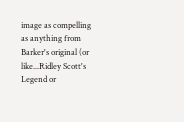image as compelling as anything from Barker's original (or like...Ridley Scott's Legend or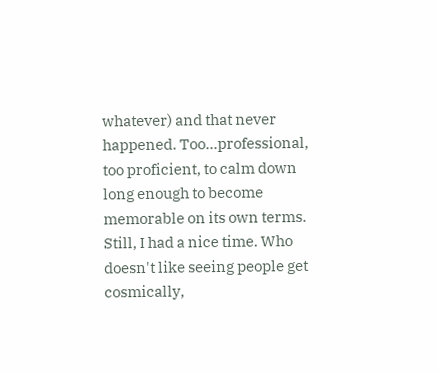whatever) and that never happened. Too...professional, too proficient, to calm down long enough to become memorable on its own terms. Still, I had a nice time. Who doesn't like seeing people get cosmically,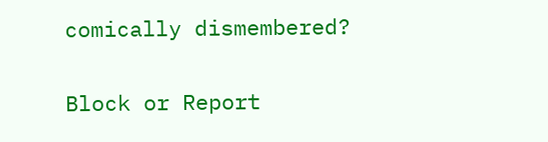comically dismembered?

Block or Report